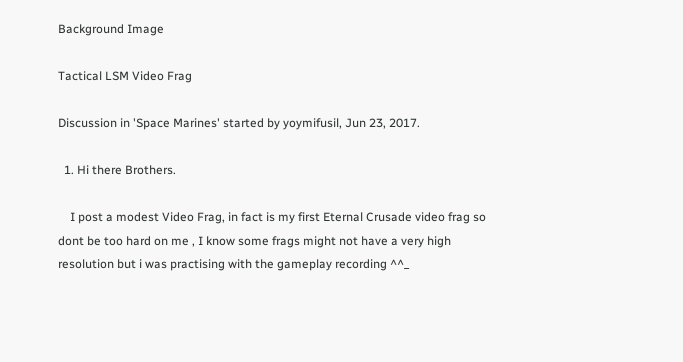Background Image

Tactical LSM Video Frag

Discussion in 'Space Marines' started by yoymifusil, Jun 23, 2017.

  1. Hi there Brothers.

    I post a modest Video Frag, in fact is my first Eternal Crusade video frag so dont be too hard on me , I know some frags might not have a very high resolution but i was practising with the gameplay recording ^^_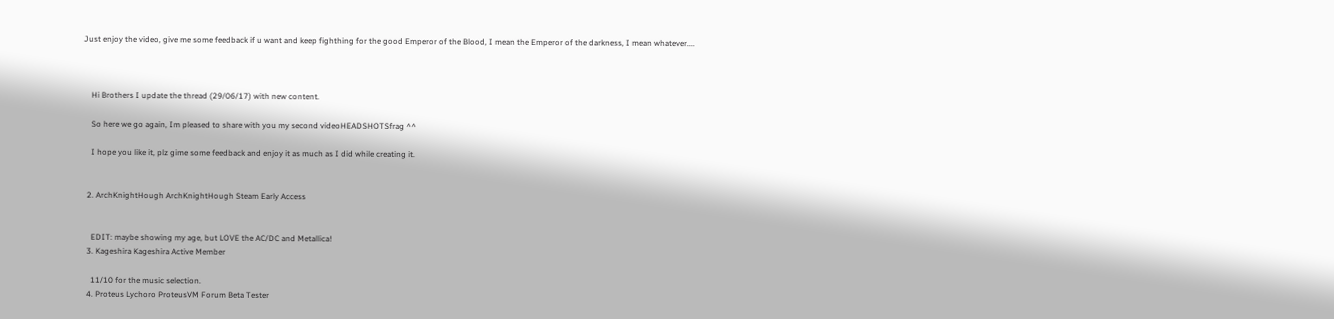Just enjoy the video, give me some feedback if u want and keep fighthing for the good Emperor of the Blood, I mean the Emperor of the darkness, I mean whatever....



    Hi Brothers I update the thread (29/06/17) with new content.

    So here we go again, Im pleased to share with you my second videoHEADSHOTSfrag ^^

    I hope you like it, plz gime some feedback and enjoy it as much as I did while creating it.


  2. ArchKnightHough ArchKnightHough Steam Early Access


    EDIT: maybe showing my age, but LOVE the AC/DC and Metallica!
  3. Kageshira Kageshira Active Member

    11/10 for the music selection.
  4. Proteus Lychoro ProteusVM Forum Beta Tester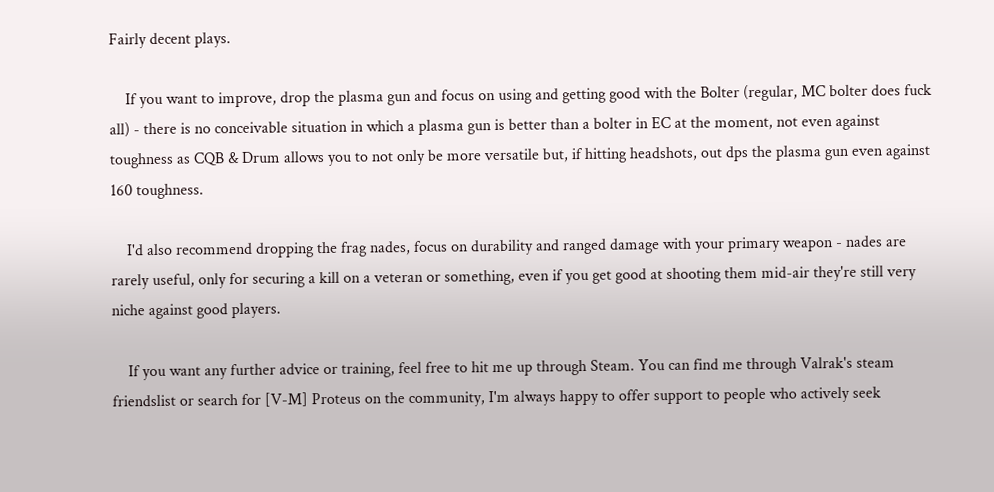Fairly decent plays.

    If you want to improve, drop the plasma gun and focus on using and getting good with the Bolter (regular, MC bolter does fuck all) - there is no conceivable situation in which a plasma gun is better than a bolter in EC at the moment, not even against toughness as CQB & Drum allows you to not only be more versatile but, if hitting headshots, out dps the plasma gun even against 160 toughness.

    I'd also recommend dropping the frag nades, focus on durability and ranged damage with your primary weapon - nades are rarely useful, only for securing a kill on a veteran or something, even if you get good at shooting them mid-air they're still very niche against good players.

    If you want any further advice or training, feel free to hit me up through Steam. You can find me through Valrak's steam friendslist or search for [V-M] Proteus on the community, I'm always happy to offer support to people who actively seek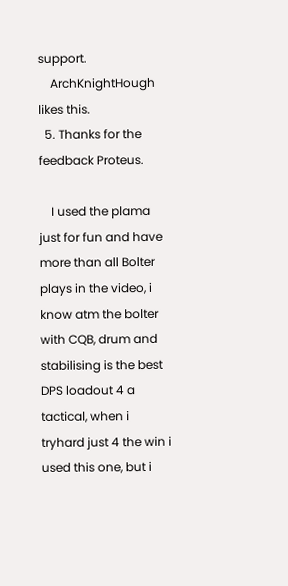support.
    ArchKnightHough likes this.
  5. Thanks for the feedback Proteus.

    I used the plama just for fun and have more than all Bolter plays in the video, i know atm the bolter with CQB, drum and stabilising is the best DPS loadout 4 a tactical, when i tryhard just 4 the win i used this one, but i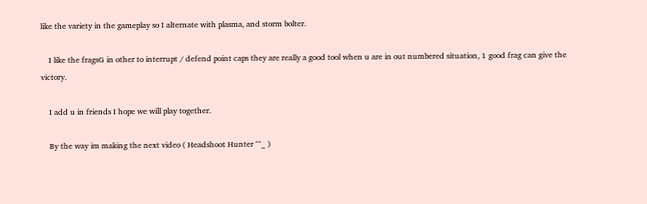like the variety in the gameplay so I alternate with plasma, and storm bolter.

    I like the fragsG in other to interrupt / defend point caps they are really a good tool when u are in out numbered situation, 1 good frag can give the victory.

    I add u in friends I hope we will play together.

    By the way im making the next video ( Headshoot Hunter ^^_ )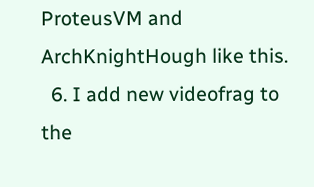ProteusVM and ArchKnightHough like this.
  6. I add new videofrag to the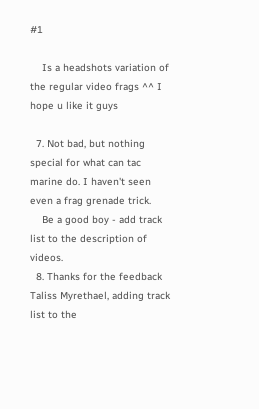#1

    Is a headshots variation of the regular video frags ^^ I hope u like it guys

  7. Not bad, but nothing special for what can tac marine do. I haven't seen even a frag grenade trick.
    Be a good boy - add track list to the description of videos.
  8. Thanks for the feedback Taliss Myrethael, adding track list to the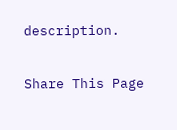description.

Share This Page